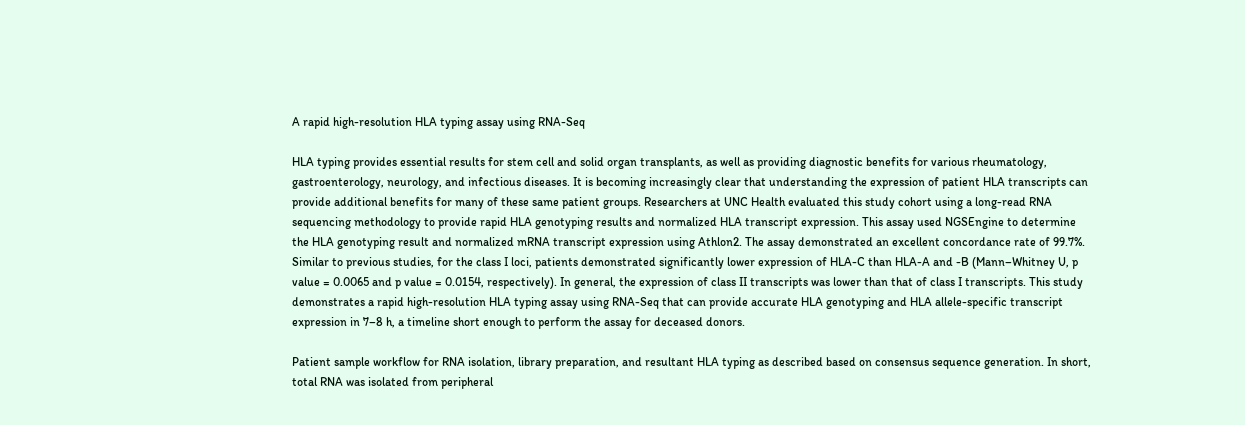A rapid high-resolution HLA typing assay using RNA-Seq

HLA typing provides essential results for stem cell and solid organ transplants, as well as providing diagnostic benefits for various rheumatology, gastroenterology, neurology, and infectious diseases. It is becoming increasingly clear that understanding the expression of patient HLA transcripts can provide additional benefits for many of these same patient groups. Researchers at UNC Health evaluated this study cohort using a long-read RNA sequencing methodology to provide rapid HLA genotyping results and normalized HLA transcript expression. This assay used NGSEngine to determine the HLA genotyping result and normalized mRNA transcript expression using Athlon2. The assay demonstrated an excellent concordance rate of 99.7%. Similar to previous studies, for the class I loci, patients demonstrated significantly lower expression of HLA-C than HLA-A and -B (Mann–Whitney U, p value = 0.0065 and p value = 0.0154, respectively). In general, the expression of class II transcripts was lower than that of class I transcripts. This study demonstrates a rapid high-resolution HLA typing assay using RNA-Seq that can provide accurate HLA genotyping and HLA allele-specific transcript expression in 7–8 h, a timeline short enough to perform the assay for deceased donors.

Patient sample workflow for RNA isolation, library preparation, and resultant HLA typing as described based on consensus sequence generation. In short, total RNA was isolated from peripheral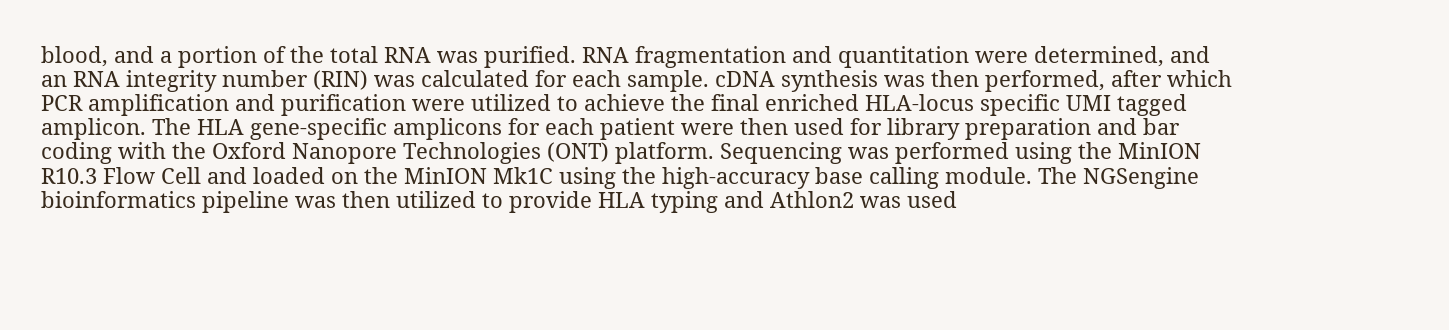blood, and a portion of the total RNA was purified. RNA fragmentation and quantitation were determined, and an RNA integrity number (RIN) was calculated for each sample. cDNA synthesis was then performed, after which PCR amplification and purification were utilized to achieve the final enriched HLA-locus specific UMI tagged amplicon. The HLA gene-specific amplicons for each patient were then used for library preparation and bar coding with the Oxford Nanopore Technologies (ONT) platform. Sequencing was performed using the MinION R10.3 Flow Cell and loaded on the MinION Mk1C using the high-accuracy base calling module. The NGSengine bioinformatics pipeline was then utilized to provide HLA typing and Athlon2 was used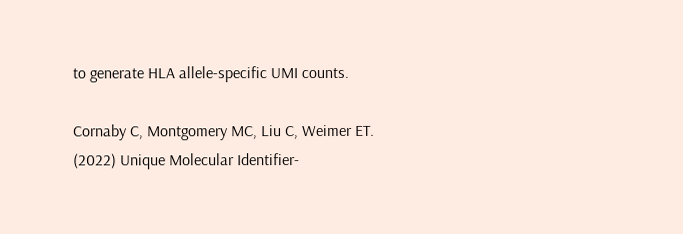to generate HLA allele-specific UMI counts.

Cornaby C, Montgomery MC, Liu C, Weimer ET. (2022) Unique Molecular Identifier-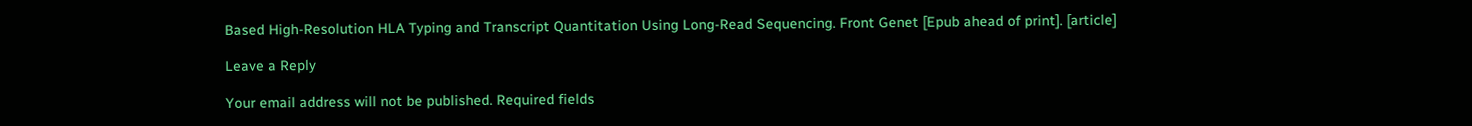Based High-Resolution HLA Typing and Transcript Quantitation Using Long-Read Sequencing. Front Genet [Epub ahead of print]. [article]

Leave a Reply

Your email address will not be published. Required fields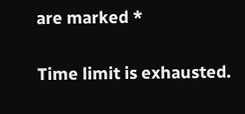are marked *


Time limit is exhausted.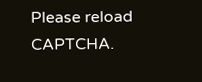Please reload CAPTCHA.